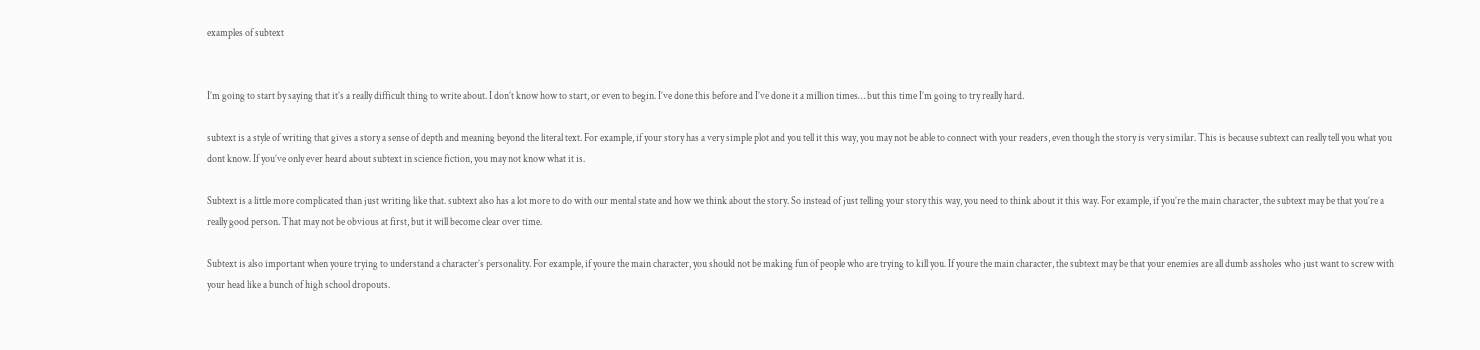examples of subtext


I’m going to start by saying that it’s a really difficult thing to write about. I don’t know how to start, or even to begin. I’ve done this before and I’ve done it a million times… but this time I’m going to try really hard.

subtext is a style of writing that gives a story a sense of depth and meaning beyond the literal text. For example, if your story has a very simple plot and you tell it this way, you may not be able to connect with your readers, even though the story is very similar. This is because subtext can really tell you what you dont know. If you’ve only ever heard about subtext in science fiction, you may not know what it is.

Subtext is a little more complicated than just writing like that. subtext also has a lot more to do with our mental state and how we think about the story. So instead of just telling your story this way, you need to think about it this way. For example, if you’re the main character, the subtext may be that you’re a really good person. That may not be obvious at first, but it will become clear over time.

Subtext is also important when youre trying to understand a character’s personality. For example, if youre the main character, you should not be making fun of people who are trying to kill you. If youre the main character, the subtext may be that your enemies are all dumb assholes who just want to screw with your head like a bunch of high school dropouts.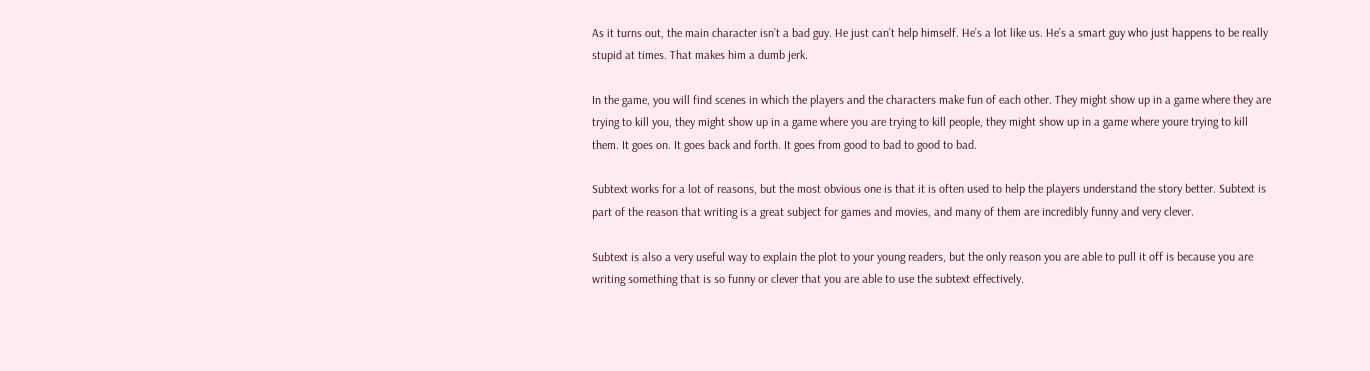As it turns out, the main character isn’t a bad guy. He just can’t help himself. He’s a lot like us. He’s a smart guy who just happens to be really stupid at times. That makes him a dumb jerk.

In the game, you will find scenes in which the players and the characters make fun of each other. They might show up in a game where they are trying to kill you, they might show up in a game where you are trying to kill people, they might show up in a game where youre trying to kill them. It goes on. It goes back and forth. It goes from good to bad to good to bad.

Subtext works for a lot of reasons, but the most obvious one is that it is often used to help the players understand the story better. Subtext is part of the reason that writing is a great subject for games and movies, and many of them are incredibly funny and very clever.

Subtext is also a very useful way to explain the plot to your young readers, but the only reason you are able to pull it off is because you are writing something that is so funny or clever that you are able to use the subtext effectively.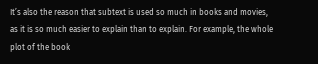It’s also the reason that subtext is used so much in books and movies, as it is so much easier to explain than to explain. For example, the whole plot of the book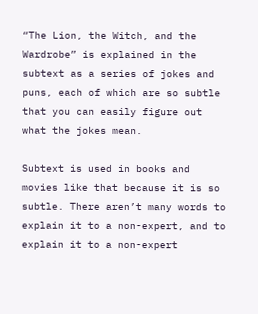“The Lion, the Witch, and the Wardrobe” is explained in the subtext as a series of jokes and puns, each of which are so subtle that you can easily figure out what the jokes mean.

Subtext is used in books and movies like that because it is so subtle. There aren’t many words to explain it to a non-expert, and to explain it to a non-expert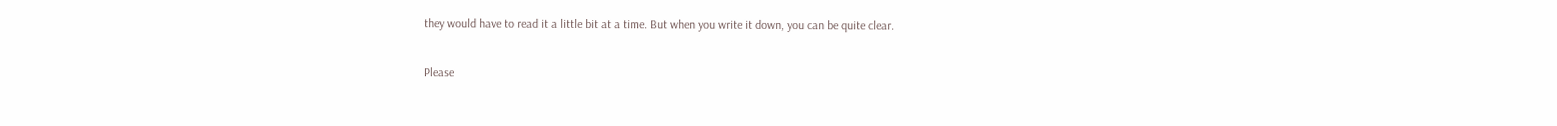they would have to read it a little bit at a time. But when you write it down, you can be quite clear.


Please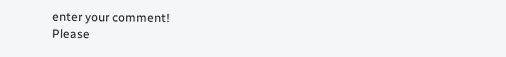enter your comment!
Please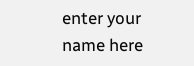enter your name here